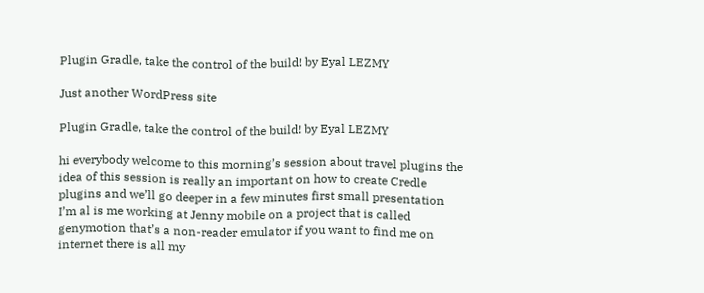Plugin Gradle, take the control of the build! by Eyal LEZMY

Just another WordPress site

Plugin Gradle, take the control of the build! by Eyal LEZMY

hi everybody welcome to this morning’s session about travel plugins the idea of this session is really an important on how to create Credle plugins and we’ll go deeper in a few minutes first small presentation I’m al is me working at Jenny mobile on a project that is called genymotion that’s a non-reader emulator if you want to find me on internet there is all my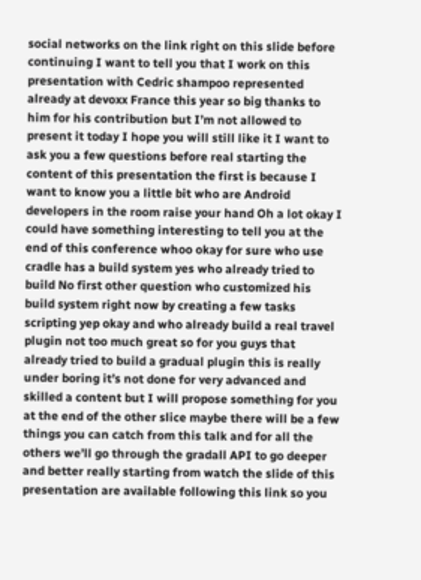social networks on the link right on this slide before continuing I want to tell you that I work on this presentation with Cedric shampoo represented already at devoxx France this year so big thanks to him for his contribution but I’m not allowed to present it today I hope you will still like it I want to ask you a few questions before real starting the content of this presentation the first is because I want to know you a little bit who are Android developers in the room raise your hand Oh a lot okay I could have something interesting to tell you at the end of this conference whoo okay for sure who use cradle has a build system yes who already tried to build No first other question who customized his build system right now by creating a few tasks scripting yep okay and who already build a real travel plugin not too much great so for you guys that already tried to build a gradual plugin this is really under boring it’s not done for very advanced and skilled a content but I will propose something for you at the end of the other slice maybe there will be a few things you can catch from this talk and for all the others we’ll go through the gradall API to go deeper and better really starting from watch the slide of this presentation are available following this link so you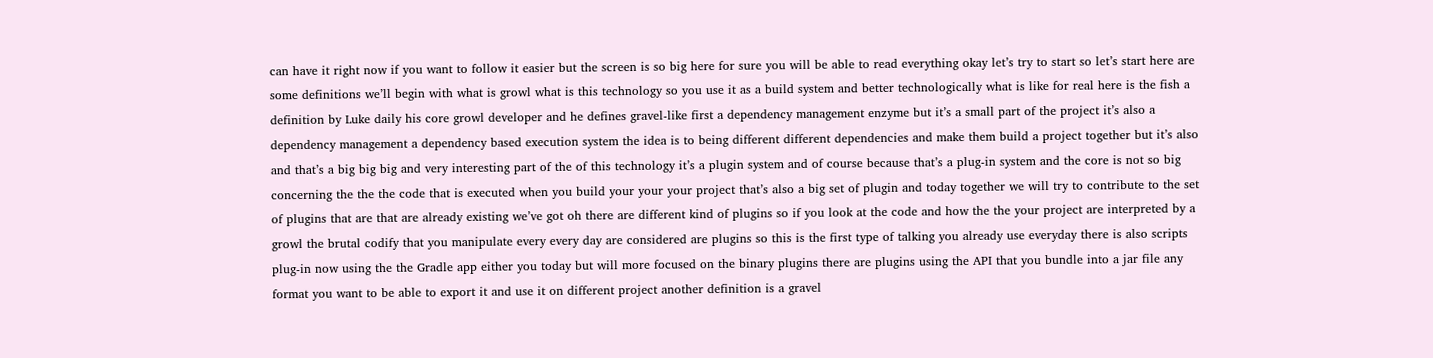can have it right now if you want to follow it easier but the screen is so big here for sure you will be able to read everything okay let’s try to start so let’s start here are some definitions we’ll begin with what is growl what is this technology so you use it as a build system and better technologically what is like for real here is the fish a definition by Luke daily his core growl developer and he defines gravel-like first a dependency management enzyme but it’s a small part of the project it’s also a dependency management a dependency based execution system the idea is to being different different dependencies and make them build a project together but it’s also and that’s a big big big and very interesting part of the of this technology it’s a plugin system and of course because that’s a plug-in system and the core is not so big concerning the the the code that is executed when you build your your your project that’s also a big set of plugin and today together we will try to contribute to the set of plugins that are that are already existing we’ve got oh there are different kind of plugins so if you look at the code and how the the your project are interpreted by a growl the brutal codify that you manipulate every every day are considered are plugins so this is the first type of talking you already use everyday there is also scripts plug-in now using the the Gradle app either you today but will more focused on the binary plugins there are plugins using the API that you bundle into a jar file any format you want to be able to export it and use it on different project another definition is a gravel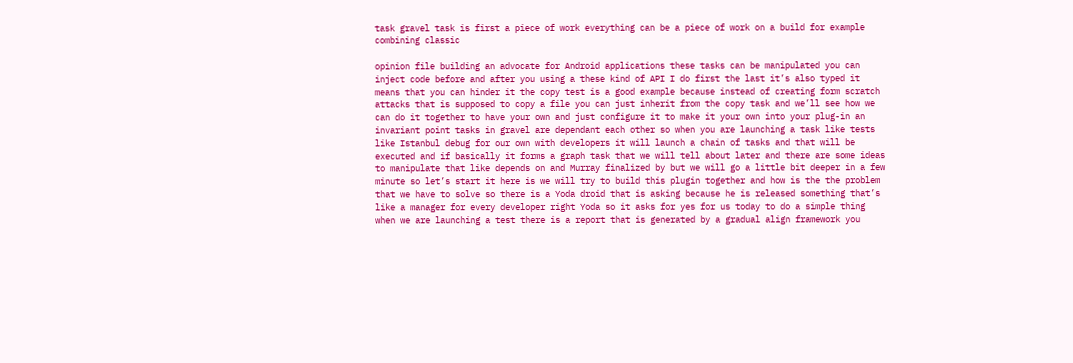task gravel task is first a piece of work everything can be a piece of work on a build for example combining classic

opinion file building an advocate for Android applications these tasks can be manipulated you can inject code before and after you using a these kind of API I do first the last it’s also typed it means that you can hinder it the copy test is a good example because instead of creating form scratch attacks that is supposed to copy a file you can just inherit from the copy task and we’ll see how we can do it together to have your own and just configure it to make it your own into your plug-in an invariant point tasks in gravel are dependant each other so when you are launching a task like tests like Istanbul debug for our own with developers it will launch a chain of tasks and that will be executed and if basically it forms a graph task that we will tell about later and there are some ideas to manipulate that like depends on and Murray finalized by but we will go a little bit deeper in a few minute so let’s start it here is we will try to build this plugin together and how is the the problem that we have to solve so there is a Yoda droid that is asking because he is released something that’s like a manager for every developer right Yoda so it asks for yes for us today to do a simple thing when we are launching a test there is a report that is generated by a gradual align framework you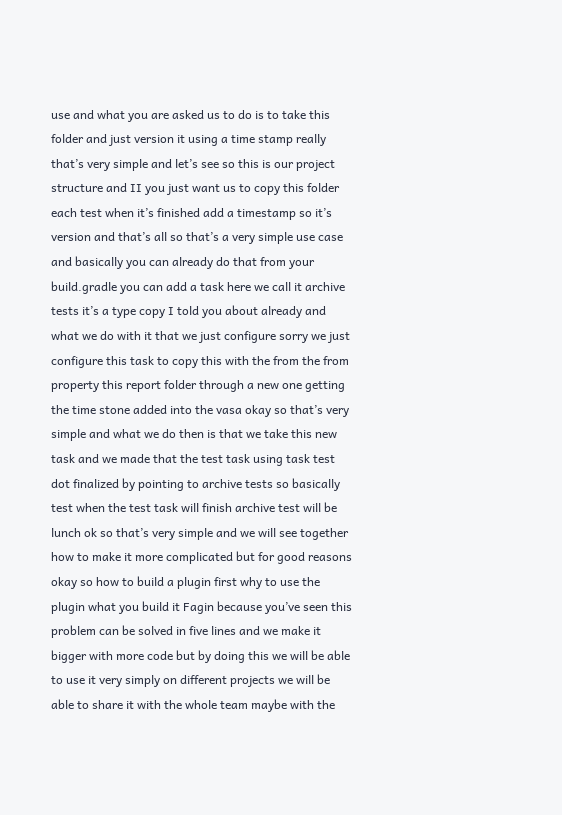use and what you are asked us to do is to take this folder and just version it using a time stamp really that’s very simple and let’s see so this is our project structure and II you just want us to copy this folder each test when it’s finished add a timestamp so it’s version and that’s all so that’s a very simple use case and basically you can already do that from your build.gradle you can add a task here we call it archive tests it’s a type copy I told you about already and what we do with it that we just configure sorry we just configure this task to copy this with the from the from property this report folder through a new one getting the time stone added into the vasa okay so that’s very simple and what we do then is that we take this new task and we made that the test task using task test dot finalized by pointing to archive tests so basically test when the test task will finish archive test will be lunch ok so that’s very simple and we will see together how to make it more complicated but for good reasons okay so how to build a plugin first why to use the plugin what you build it Fagin because you’ve seen this problem can be solved in five lines and we make it bigger with more code but by doing this we will be able to use it very simply on different projects we will be able to share it with the whole team maybe with the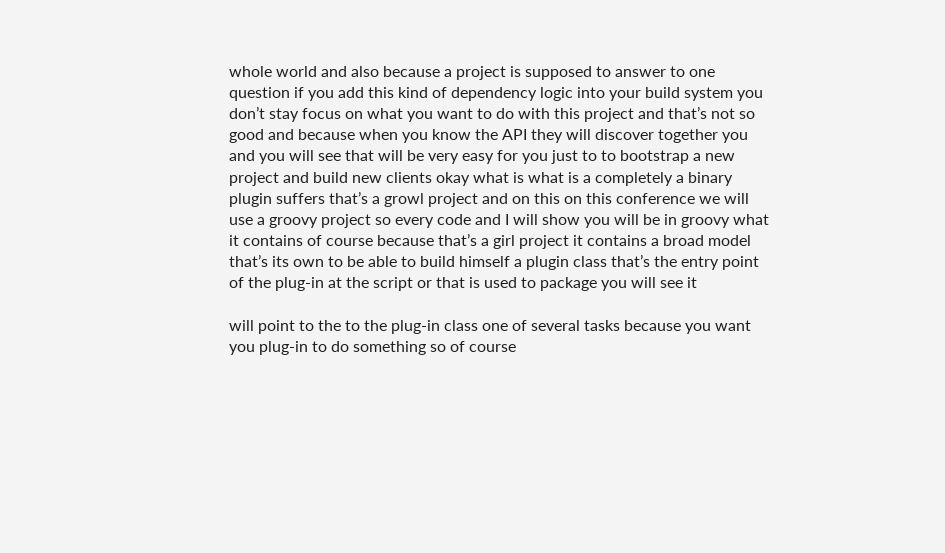whole world and also because a project is supposed to answer to one question if you add this kind of dependency logic into your build system you don’t stay focus on what you want to do with this project and that’s not so good and because when you know the API they will discover together you and you will see that will be very easy for you just to to bootstrap a new project and build new clients okay what is what is a completely a binary plugin suffers that’s a growl project and on this on this conference we will use a groovy project so every code and I will show you will be in groovy what it contains of course because that’s a girl project it contains a broad model that’s its own to be able to build himself a plugin class that’s the entry point of the plug-in at the script or that is used to package you will see it

will point to the to the plug-in class one of several tasks because you want you plug-in to do something so of course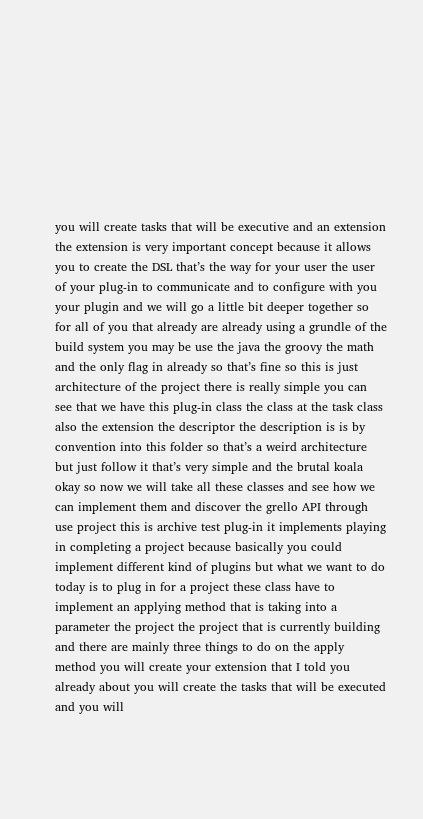you will create tasks that will be executive and an extension the extension is very important concept because it allows you to create the DSL that’s the way for your user the user of your plug-in to communicate and to configure with you your plugin and we will go a little bit deeper together so for all of you that already are already using a grundle of the build system you may be use the java the groovy the math and the only flag in already so that’s fine so this is just architecture of the project there is really simple you can see that we have this plug-in class the class at the task class also the extension the descriptor the description is is by convention into this folder so that’s a weird architecture but just follow it that’s very simple and the brutal koala okay so now we will take all these classes and see how we can implement them and discover the grello API through use project this is archive test plug-in it implements playing in completing a project because basically you could implement different kind of plugins but what we want to do today is to plug in for a project these class have to implement an applying method that is taking into a parameter the project the project that is currently building and there are mainly three things to do on the apply method you will create your extension that I told you already about you will create the tasks that will be executed and you will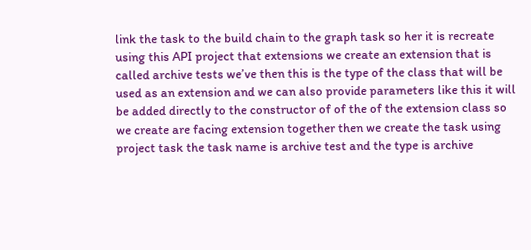link the task to the build chain to the graph task so her it is recreate using this API project that extensions we create an extension that is called archive tests we’ve then this is the type of the class that will be used as an extension and we can also provide parameters like this it will be added directly to the constructor of of the of the extension class so we create are facing extension together then we create the task using project task the task name is archive test and the type is archive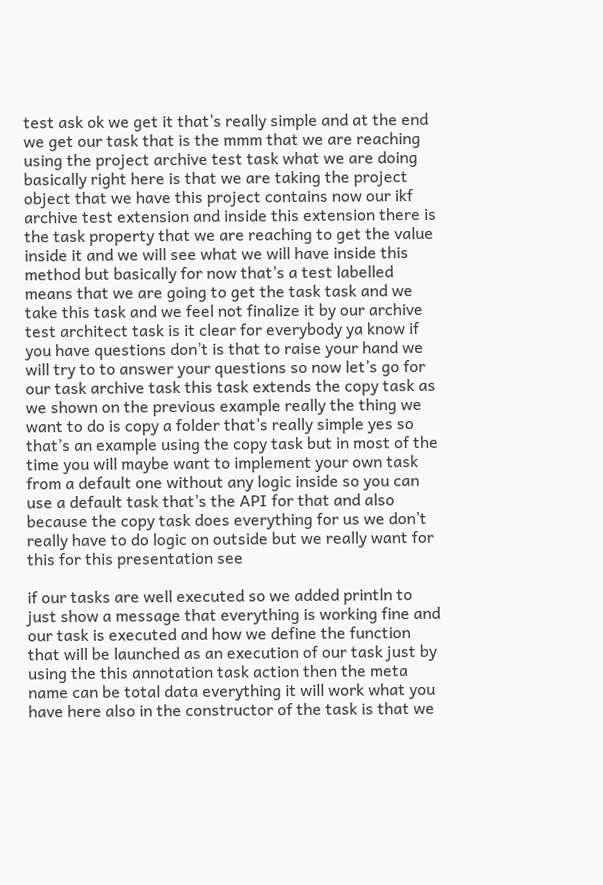test ask ok we get it that’s really simple and at the end we get our task that is the mmm that we are reaching using the project archive test task what we are doing basically right here is that we are taking the project object that we have this project contains now our ikf archive test extension and inside this extension there is the task property that we are reaching to get the value inside it and we will see what we will have inside this method but basically for now that’s a test labelled means that we are going to get the task task and we take this task and we feel not finalize it by our archive test architect task is it clear for everybody ya know if you have questions don’t is that to raise your hand we will try to to answer your questions so now let’s go for our task archive task this task extends the copy task as we shown on the previous example really the thing we want to do is copy a folder that’s really simple yes so that’s an example using the copy task but in most of the time you will maybe want to implement your own task from a default one without any logic inside so you can use a default task that’s the API for that and also because the copy task does everything for us we don’t really have to do logic on outside but we really want for this for this presentation see

if our tasks are well executed so we added println to just show a message that everything is working fine and our task is executed and how we define the function that will be launched as an execution of our task just by using the this annotation task action then the meta name can be total data everything it will work what you have here also in the constructor of the task is that we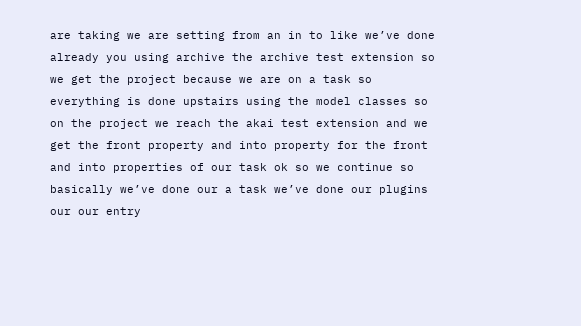are taking we are setting from an in to like we’ve done already you using archive the archive test extension so we get the project because we are on a task so everything is done upstairs using the model classes so on the project we reach the akai test extension and we get the front property and into property for the front and into properties of our task ok so we continue so basically we’ve done our a task we’ve done our plugins our our entry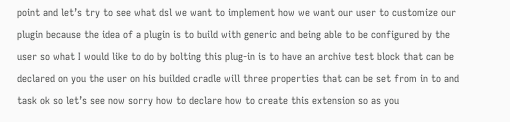point and let’s try to see what dsl we want to implement how we want our user to customize our plugin because the idea of a plugin is to build with generic and being able to be configured by the user so what I would like to do by bolting this plug-in is to have an archive test block that can be declared on you the user on his builded cradle will three properties that can be set from in to and task ok so let’s see now sorry how to declare how to create this extension so as you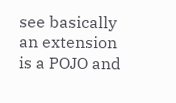see basically an extension is a POJO and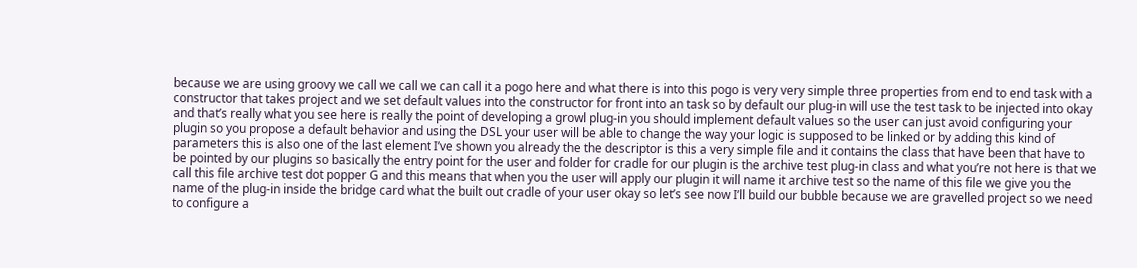because we are using groovy we call we call we can call it a pogo here and what there is into this pogo is very very simple three properties from end to end task with a constructor that takes project and we set default values into the constructor for front into an task so by default our plug-in will use the test task to be injected into okay and that’s really what you see here is really the point of developing a growl plug-in you should implement default values so the user can just avoid configuring your plugin so you propose a default behavior and using the DSL your user will be able to change the way your logic is supposed to be linked or by adding this kind of parameters this is also one of the last element I’ve shown you already the the descriptor is this a very simple file and it contains the class that have been that have to be pointed by our plugins so basically the entry point for the user and folder for cradle for our plugin is the archive test plug-in class and what you’re not here is that we call this file archive test dot popper G and this means that when you the user will apply our plugin it will name it archive test so the name of this file we give you the name of the plug-in inside the bridge card what the built out cradle of your user okay so let’s see now I’ll build our bubble because we are gravelled project so we need to configure a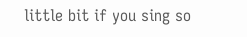little bit if you sing so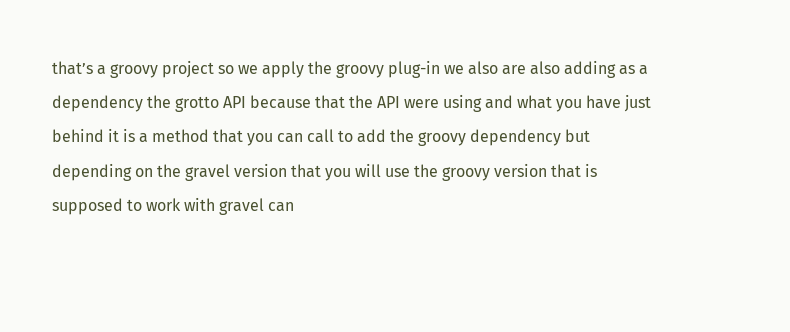that’s a groovy project so we apply the groovy plug-in we also are also adding as a dependency the grotto API because that the API were using and what you have just behind it is a method that you can call to add the groovy dependency but depending on the gravel version that you will use the groovy version that is supposed to work with gravel can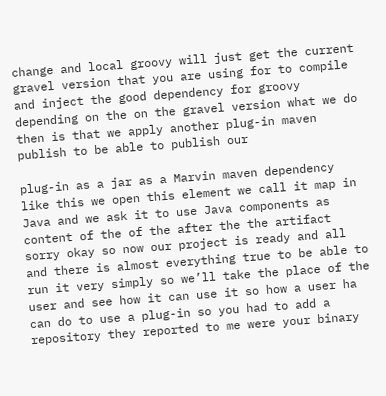change and local groovy will just get the current gravel version that you are using for to compile and inject the good dependency for groovy depending on the on the gravel version what we do then is that we apply another plug-in maven publish to be able to publish our

plug-in as a jar as a Marvin maven dependency like this we open this element we call it map in Java and we ask it to use Java components as content of the of the after the the artifact sorry okay so now our project is ready and all and there is almost everything true to be able to run it very simply so we’ll take the place of the user and see how it can use it so how a user ha can do to use a plug-in so you had to add a repository they reported to me were your binary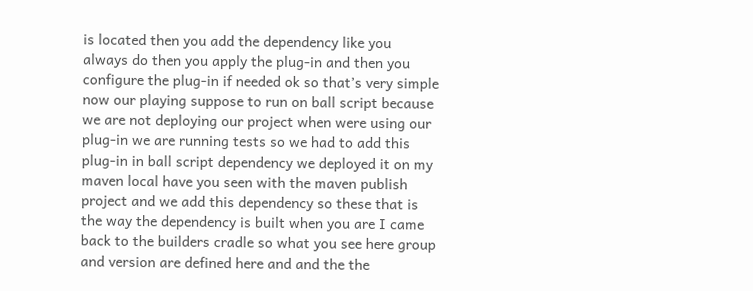is located then you add the dependency like you always do then you apply the plug-in and then you configure the plug-in if needed ok so that’s very simple now our playing suppose to run on ball script because we are not deploying our project when were using our plug-in we are running tests so we had to add this plug-in in ball script dependency we deployed it on my maven local have you seen with the maven publish project and we add this dependency so these that is the way the dependency is built when you are I came back to the builders cradle so what you see here group and version are defined here and and the the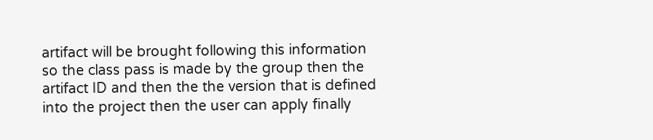artifact will be brought following this information so the class pass is made by the group then the artifact ID and then the the version that is defined into the project then the user can apply finally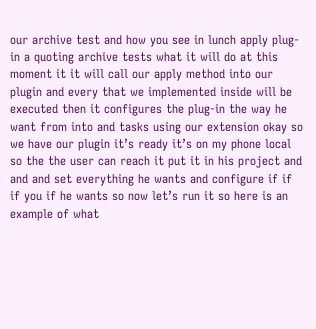our archive test and how you see in lunch apply plug-in a quoting archive tests what it will do at this moment it it will call our apply method into our plugin and every that we implemented inside will be executed then it configures the plug-in the way he want from into and tasks using our extension okay so we have our plugin it’s ready it’s on my phone local so the the user can reach it put it in his project and and and set everything he wants and configure if if if you if he wants so now let’s run it so here is an example of what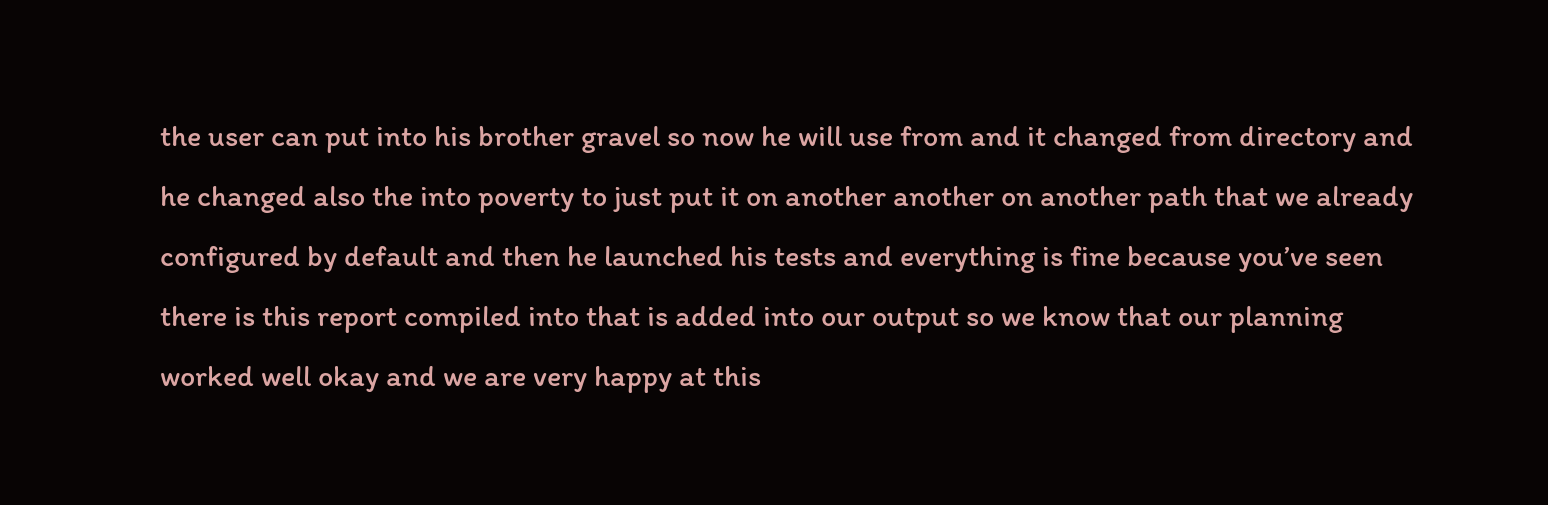the user can put into his brother gravel so now he will use from and it changed from directory and he changed also the into poverty to just put it on another another on another path that we already configured by default and then he launched his tests and everything is fine because you’ve seen there is this report compiled into that is added into our output so we know that our planning worked well okay and we are very happy at this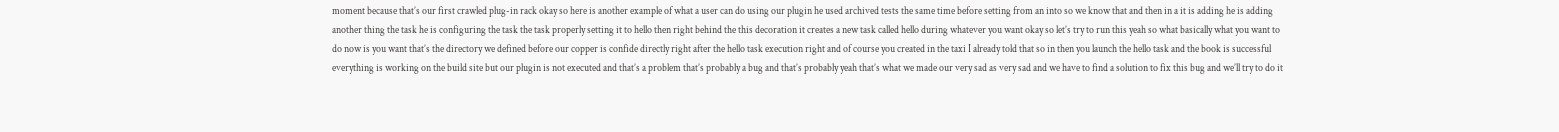moment because that’s our first crawled plug-in rack okay so here is another example of what a user can do using our plugin he used archived tests the same time before setting from an into so we know that and then in a it is adding he is adding another thing the task he is configuring the task the task properly setting it to hello then right behind the this decoration it creates a new task called hello during whatever you want okay so let’s try to run this yeah so what basically what you want to do now is you want that’s the directory we defined before our copper is confide directly right after the hello task execution right and of course you created in the taxi I already told that so in then you launch the hello task and the book is successful everything is working on the build site but our plugin is not executed and that’s a problem that’s probably a bug and that’s probably yeah that’s what we made our very sad as very sad and we have to find a solution to fix this bug and we’ll try to do it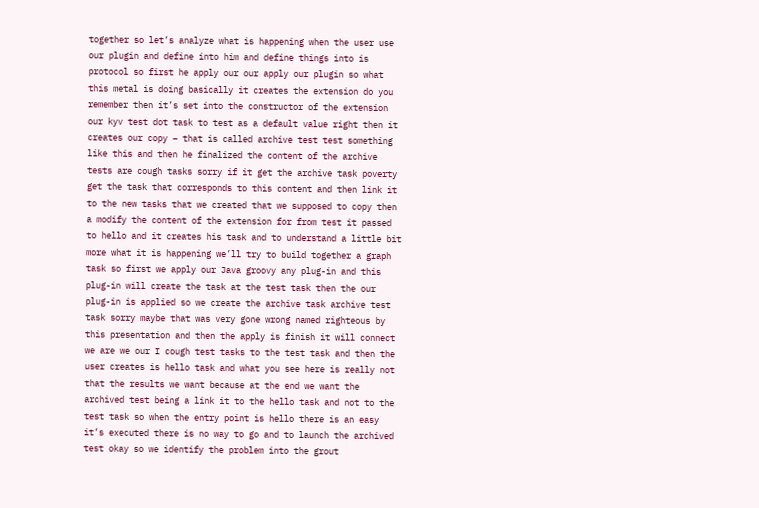together so let’s analyze what is happening when the user use our plugin and define into him and define things into is protocol so first he apply our our apply our plugin so what this metal is doing basically it creates the extension do you remember then it’s set into the constructor of the extension our kyv test dot task to test as a default value right then it creates our copy – that is called archive test test something like this and then he finalized the content of the archive tests are cough tasks sorry if it get the archive task poverty get the task that corresponds to this content and then link it to the new tasks that we created that we supposed to copy then a modify the content of the extension for from test it passed to hello and it creates his task and to understand a little bit more what it is happening we’ll try to build together a graph task so first we apply our Java groovy any plug-in and this plug-in will create the task at the test task then the our plug-in is applied so we create the archive task archive test task sorry maybe that was very gone wrong named righteous by this presentation and then the apply is finish it will connect we are we our I cough test tasks to the test task and then the user creates is hello task and what you see here is really not that the results we want because at the end we want the archived test being a link it to the hello task and not to the test task so when the entry point is hello there is an easy it’s executed there is no way to go and to launch the archived test okay so we identify the problem into the grout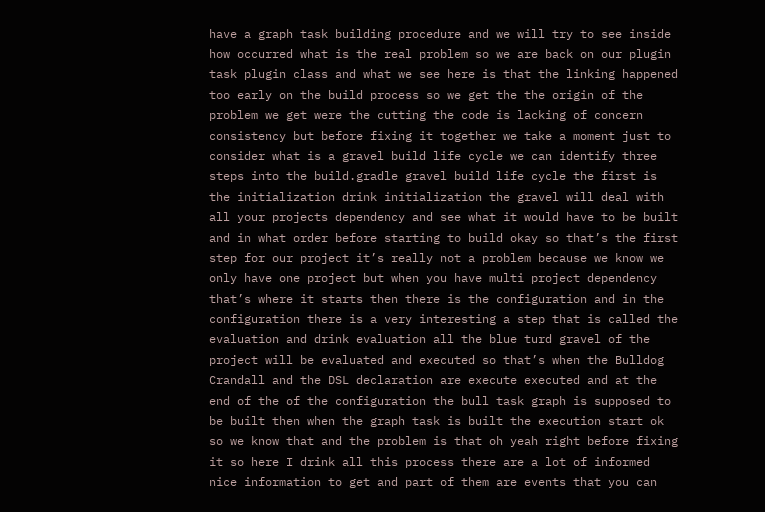have a graph task building procedure and we will try to see inside how occurred what is the real problem so we are back on our plugin task plugin class and what we see here is that the linking happened too early on the build process so we get the the origin of the problem we get were the cutting the code is lacking of concern consistency but before fixing it together we take a moment just to consider what is a gravel build life cycle we can identify three steps into the build.gradle gravel build life cycle the first is the initialization drink initialization the gravel will deal with all your projects dependency and see what it would have to be built and in what order before starting to build okay so that’s the first step for our project it’s really not a problem because we know we only have one project but when you have multi project dependency that’s where it starts then there is the configuration and in the configuration there is a very interesting a step that is called the evaluation and drink evaluation all the blue turd gravel of the project will be evaluated and executed so that’s when the Bulldog Crandall and the DSL declaration are execute executed and at the end of the of the configuration the bull task graph is supposed to be built then when the graph task is built the execution start ok so we know that and the problem is that oh yeah right before fixing it so here I drink all this process there are a lot of informed nice information to get and part of them are events that you can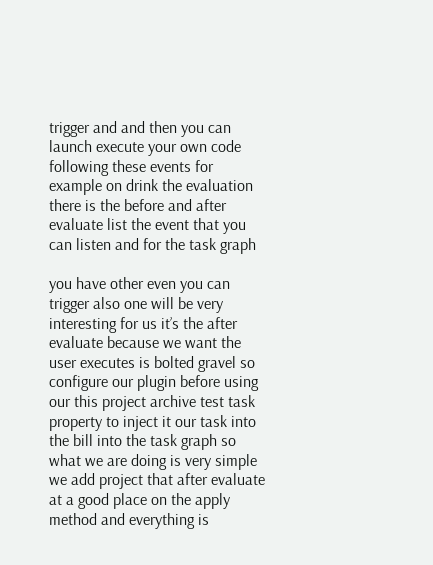trigger and and then you can launch execute your own code following these events for example on drink the evaluation there is the before and after evaluate list the event that you can listen and for the task graph

you have other even you can trigger also one will be very interesting for us it’s the after evaluate because we want the user executes is bolted gravel so configure our plugin before using our this project archive test task property to inject it our task into the bill into the task graph so what we are doing is very simple we add project that after evaluate at a good place on the apply method and everything is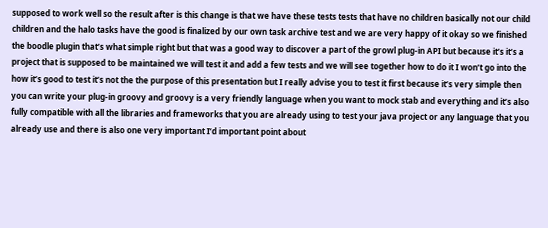supposed to work well so the result after is this change is that we have these tests tests that have no children basically not our child children and the halo tasks have the good is finalized by our own task archive test and we are very happy of it okay so we finished the boodle plugin that’s what simple right but that was a good way to discover a part of the growl plug-in API but because it’s it’s a project that is supposed to be maintained we will test it and add a few tests and we will see together how to do it I won’t go into the how it’s good to test it’s not the the purpose of this presentation but I really advise you to test it first because it’s very simple then you can write your plug-in groovy and groovy is a very friendly language when you want to mock stab and everything and it’s also fully compatible with all the libraries and frameworks that you are already using to test your java project or any language that you already use and there is also one very important I’d important point about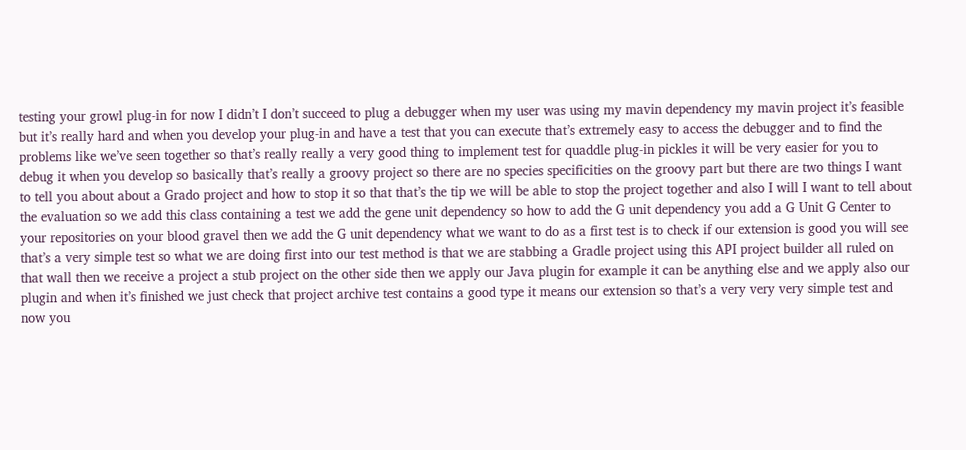testing your growl plug-in for now I didn’t I don’t succeed to plug a debugger when my user was using my mavin dependency my mavin project it’s feasible but it’s really hard and when you develop your plug-in and have a test that you can execute that’s extremely easy to access the debugger and to find the problems like we’ve seen together so that’s really really a very good thing to implement test for quaddle plug-in pickles it will be very easier for you to debug it when you develop so basically that’s really a groovy project so there are no species specificities on the groovy part but there are two things I want to tell you about about a Grado project and how to stop it so that that’s the tip we will be able to stop the project together and also I will I want to tell about the evaluation so we add this class containing a test we add the gene unit dependency so how to add the G unit dependency you add a G Unit G Center to your repositories on your blood gravel then we add the G unit dependency what we want to do as a first test is to check if our extension is good you will see that’s a very simple test so what we are doing first into our test method is that we are stabbing a Gradle project using this API project builder all ruled on that wall then we receive a project a stub project on the other side then we apply our Java plugin for example it can be anything else and we apply also our plugin and when it’s finished we just check that project archive test contains a good type it means our extension so that’s a very very very simple test and now you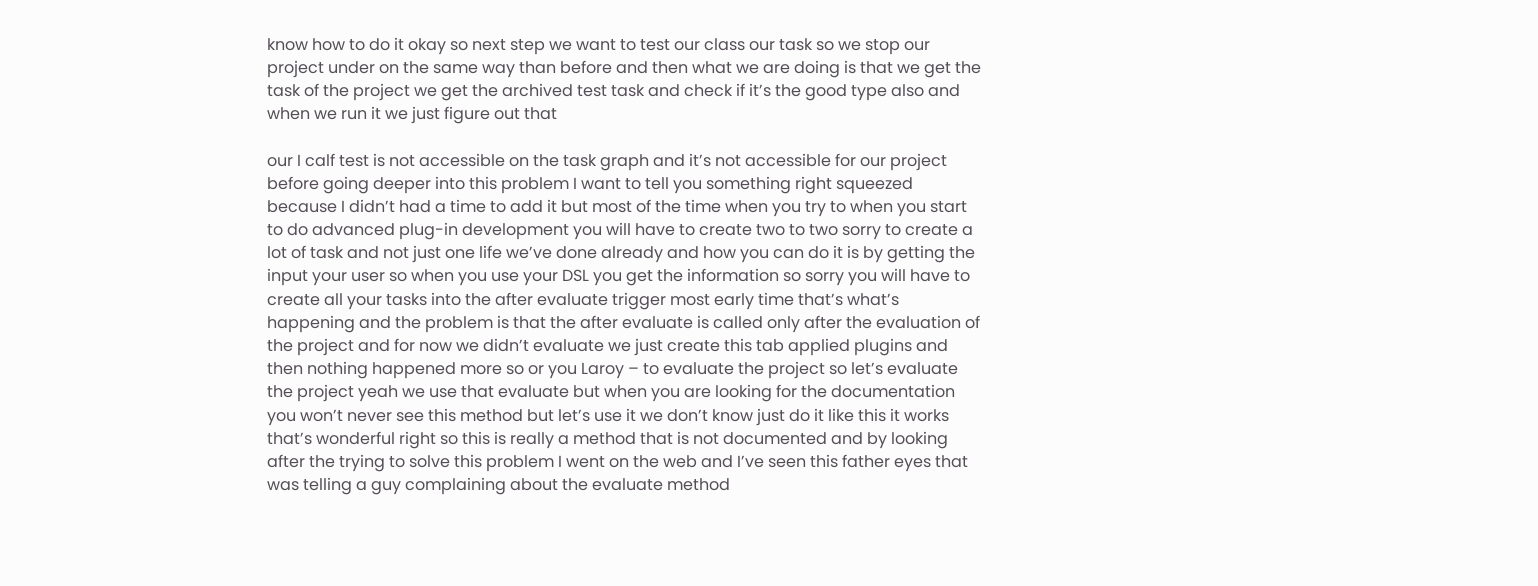know how to do it okay so next step we want to test our class our task so we stop our project under on the same way than before and then what we are doing is that we get the task of the project we get the archived test task and check if it’s the good type also and when we run it we just figure out that

our I calf test is not accessible on the task graph and it’s not accessible for our project before going deeper into this problem I want to tell you something right squeezed because I didn’t had a time to add it but most of the time when you try to when you start to do advanced plug-in development you will have to create two to two sorry to create a lot of task and not just one life we’ve done already and how you can do it is by getting the input your user so when you use your DSL you get the information so sorry you will have to create all your tasks into the after evaluate trigger most early time that’s what’s happening and the problem is that the after evaluate is called only after the evaluation of the project and for now we didn’t evaluate we just create this tab applied plugins and then nothing happened more so or you Laroy – to evaluate the project so let’s evaluate the project yeah we use that evaluate but when you are looking for the documentation you won’t never see this method but let’s use it we don’t know just do it like this it works that’s wonderful right so this is really a method that is not documented and by looking after the trying to solve this problem I went on the web and I’ve seen this father eyes that was telling a guy complaining about the evaluate method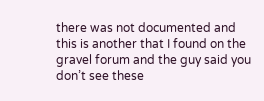there was not documented and this is another that I found on the gravel forum and the guy said you don’t see these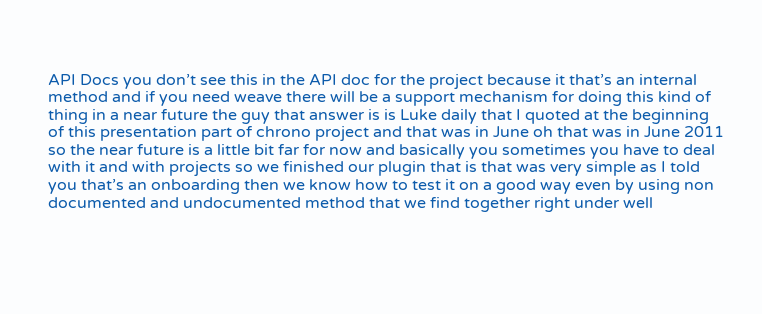API Docs you don’t see this in the API doc for the project because it that’s an internal method and if you need weave there will be a support mechanism for doing this kind of thing in a near future the guy that answer is is Luke daily that I quoted at the beginning of this presentation part of chrono project and that was in June oh that was in June 2011 so the near future is a little bit far for now and basically you sometimes you have to deal with it and with projects so we finished our plugin that is that was very simple as I told you that’s an onboarding then we know how to test it on a good way even by using non documented and undocumented method that we find together right under well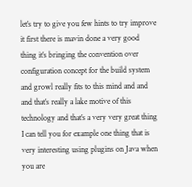let’s try to give you few hints to try improve it first there is mavin done a very good thing it’s bringing the convention over configuration concept for the build system and growl really fits to this mind and and and that’s really a lake motive of this technology and that’s a very very great thing I can tell you for example one thing that is very interesting using plugins on Java when you are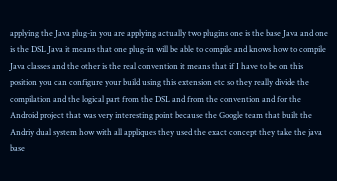applying the Java plug-in you are applying actually two plugins one is the base Java and one is the DSL Java it means that one plug-in will be able to compile and knows how to compile Java classes and the other is the real convention it means that if I have to be on this position you can configure your build using this extension etc so they really divide the compilation and the logical part from the DSL and from the convention and for the Android project that was very interesting point because the Google team that built the Andriy dual system how with all appliques they used the exact concept they take the java base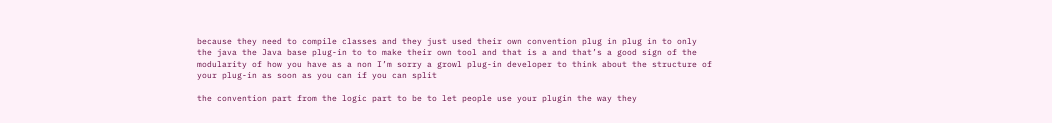because they need to compile classes and they just used their own convention plug in plug in to only the java the Java base plug-in to to make their own tool and that is a and that’s a good sign of the modularity of how you have as a non I’m sorry a growl plug-in developer to think about the structure of your plug-in as soon as you can if you can split

the convention part from the logic part to be to let people use your plugin the way they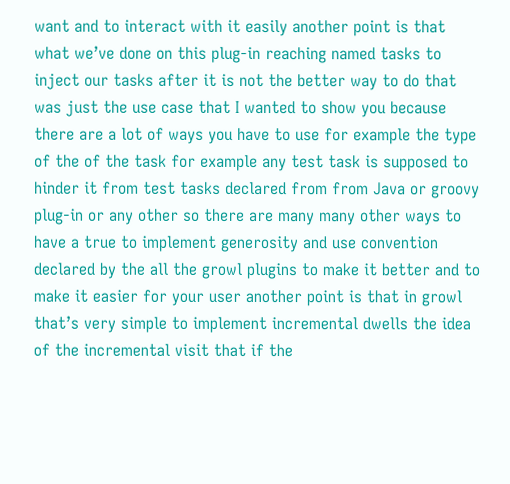want and to interact with it easily another point is that what we’ve done on this plug-in reaching named tasks to inject our tasks after it is not the better way to do that was just the use case that I wanted to show you because there are a lot of ways you have to use for example the type of the of the task for example any test task is supposed to hinder it from test tasks declared from from Java or groovy plug-in or any other so there are many many other ways to have a true to implement generosity and use convention declared by the all the growl plugins to make it better and to make it easier for your user another point is that in growl that’s very simple to implement incremental dwells the idea of the incremental visit that if the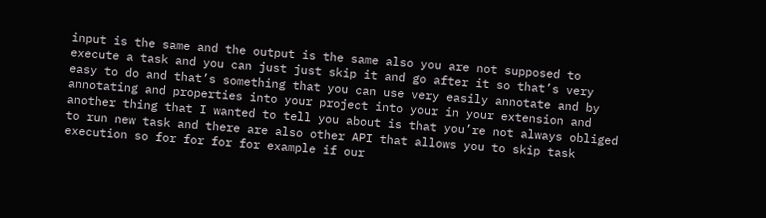input is the same and the output is the same also you are not supposed to execute a task and you can just just skip it and go after it so that’s very easy to do and that’s something that you can use very easily annotate and by annotating and properties into your project into your in your extension and another thing that I wanted to tell you about is that you’re not always obliged to run new task and there are also other API that allows you to skip task execution so for for for for example if our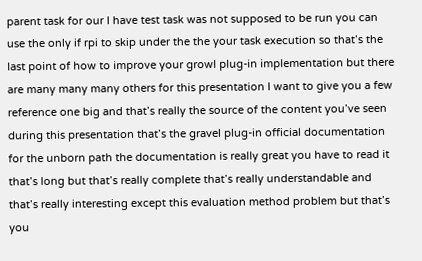parent task for our I have test task was not supposed to be run you can use the only if rpi to skip under the the your task execution so that’s the last point of how to improve your growl plug-in implementation but there are many many many others for this presentation I want to give you a few reference one big and that’s really the source of the content you’ve seen during this presentation that’s the gravel plug-in official documentation for the unborn path the documentation is really great you have to read it that’s long but that’s really complete that’s really understandable and that’s really interesting except this evaluation method problem but that’s you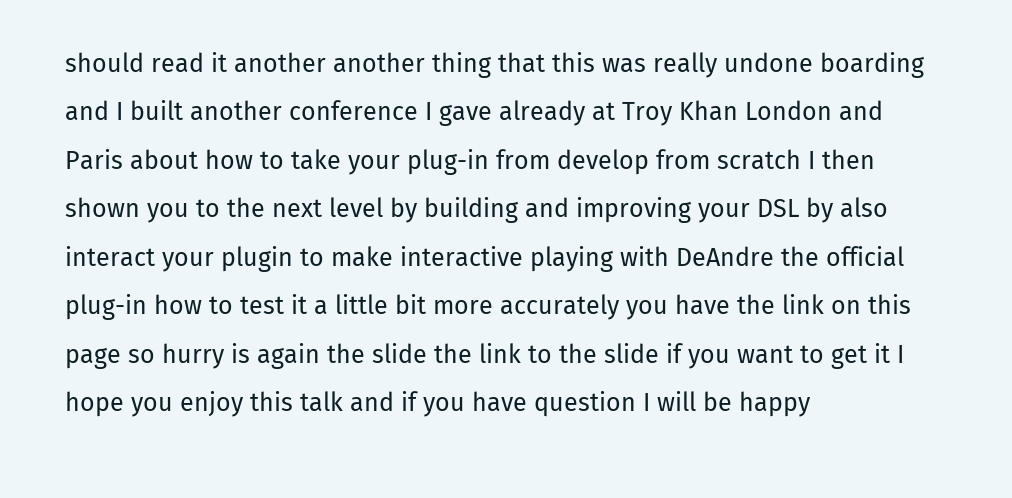should read it another another thing that this was really undone boarding and I built another conference I gave already at Troy Khan London and Paris about how to take your plug-in from develop from scratch I then shown you to the next level by building and improving your DSL by also interact your plugin to make interactive playing with DeAndre the official plug-in how to test it a little bit more accurately you have the link on this page so hurry is again the slide the link to the slide if you want to get it I hope you enjoy this talk and if you have question I will be happy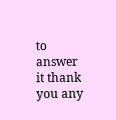to answer it thank you any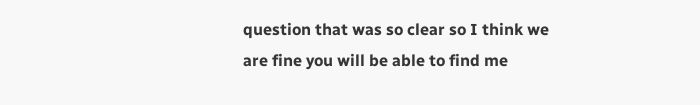question that was so clear so I think we are fine you will be able to find me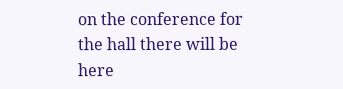on the conference for the hall there will be here